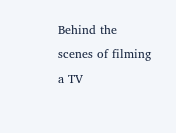Behind the scenes of filming a TV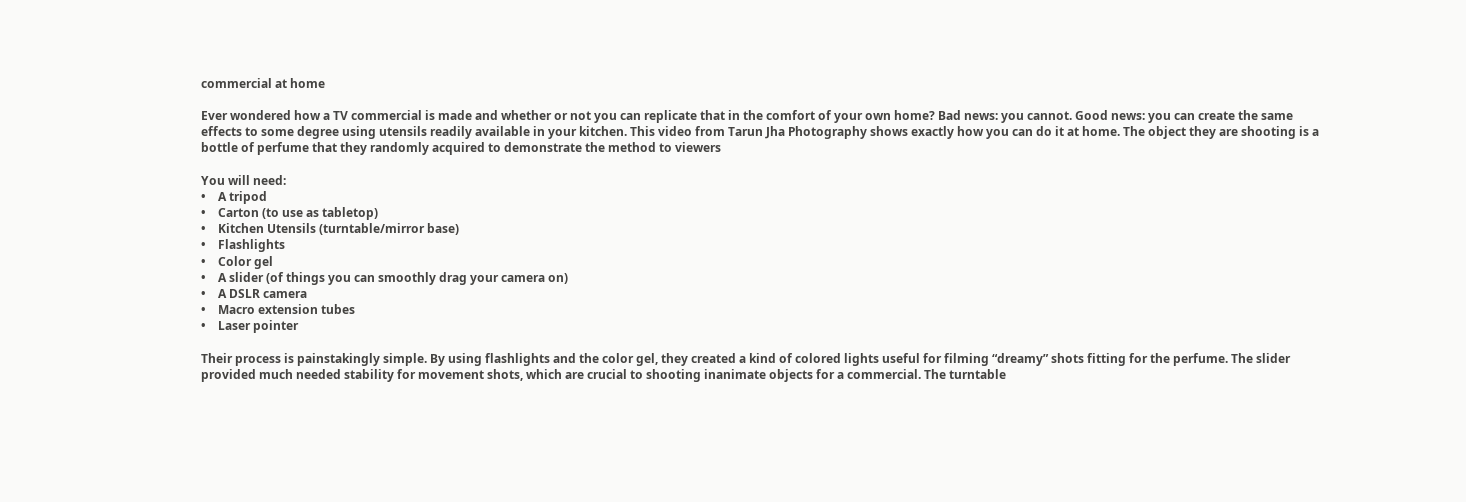commercial at home

Ever wondered how a TV commercial is made and whether or not you can replicate that in the comfort of your own home? Bad news: you cannot. Good news: you can create the same effects to some degree using utensils readily available in your kitchen. This video from Tarun Jha Photography shows exactly how you can do it at home. The object they are shooting is a bottle of perfume that they randomly acquired to demonstrate the method to viewers

You will need:
•    A tripod
•    Carton (to use as tabletop)
•    Kitchen Utensils (turntable/mirror base)
•    Flashlights
•    Color gel
•    A slider (of things you can smoothly drag your camera on)
•    A DSLR camera
•    Macro extension tubes
•    Laser pointer

Their process is painstakingly simple. By using flashlights and the color gel, they created a kind of colored lights useful for filming “dreamy” shots fitting for the perfume. The slider provided much needed stability for movement shots, which are crucial to shooting inanimate objects for a commercial. The turntable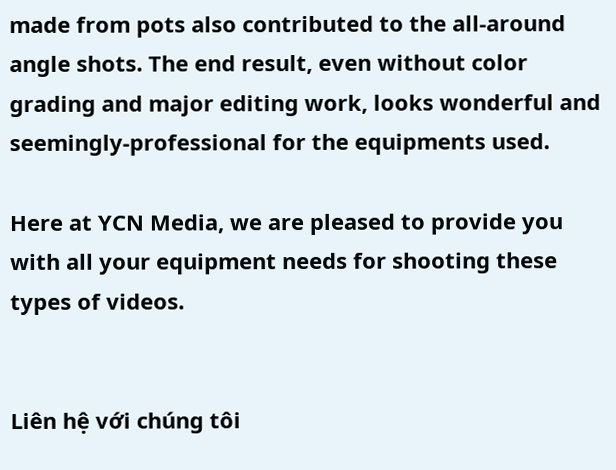made from pots also contributed to the all-around angle shots. The end result, even without color grading and major editing work, looks wonderful and seemingly-professional for the equipments used.

Here at YCN Media, we are pleased to provide you with all your equipment needs for shooting these types of videos.


Liên hệ với chúng tôi